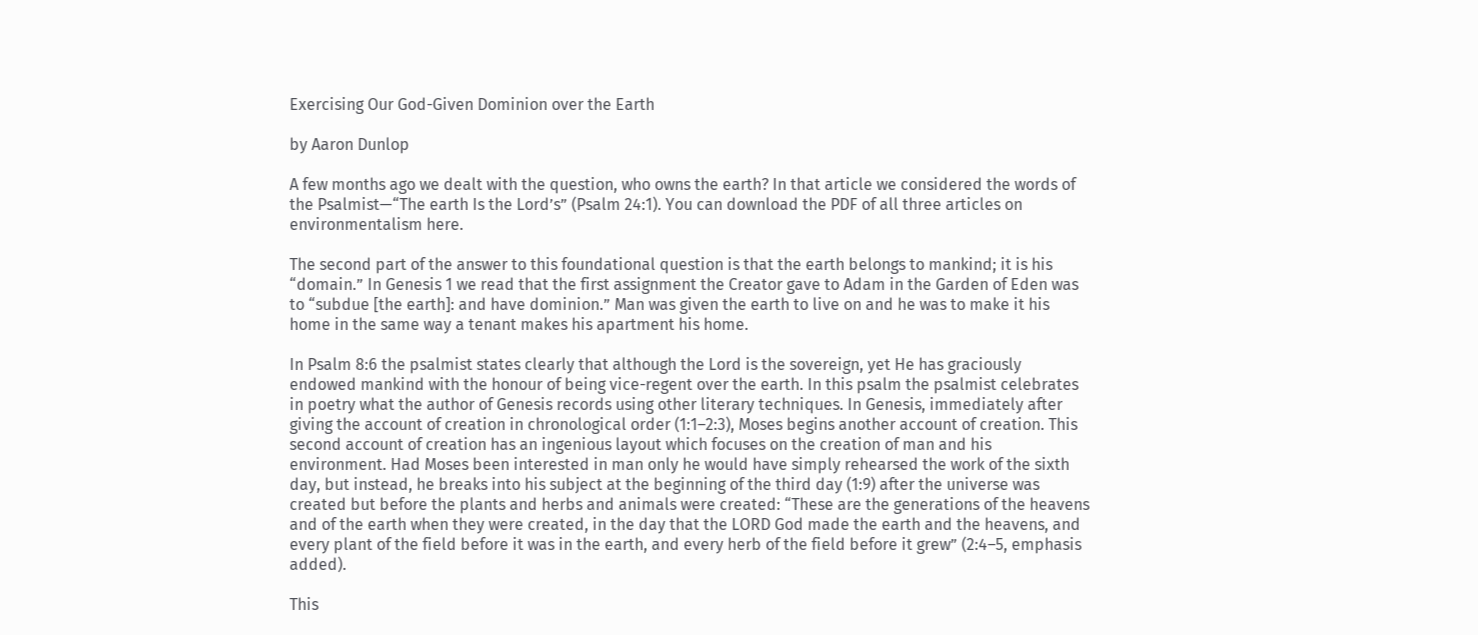Exercising Our God-Given Dominion over the Earth

by Aaron Dunlop

A few months ago we dealt with the question, who owns the earth? In that article we considered the words of the Psalmist—“The earth Is the Lord’s” (Psalm 24:1). You can download the PDF of all three articles on environmentalism here.

The second part of the answer to this foundational question is that the earth belongs to mankind; it is his “domain.” In Genesis 1 we read that the first assignment the Creator gave to Adam in the Garden of Eden was to “subdue [the earth]: and have dominion.” Man was given the earth to live on and he was to make it his home in the same way a tenant makes his apartment his home.

In Psalm 8:6 the psalmist states clearly that although the Lord is the sovereign, yet He has graciously endowed mankind with the honour of being vice-regent over the earth. In this psalm the psalmist celebrates in poetry what the author of Genesis records using other literary techniques. In Genesis, immediately after giving the account of creation in chronological order (1:1–2:3), Moses begins another account of creation. This second account of creation has an ingenious layout which focuses on the creation of man and his environment. Had Moses been interested in man only he would have simply rehearsed the work of the sixth day, but instead, he breaks into his subject at the beginning of the third day (1:9) after the universe was created but before the plants and herbs and animals were created: “These are the generations of the heavens and of the earth when they were created, in the day that the LORD God made the earth and the heavens, and every plant of the field before it was in the earth, and every herb of the field before it grew” (2:4–5, emphasis added).

This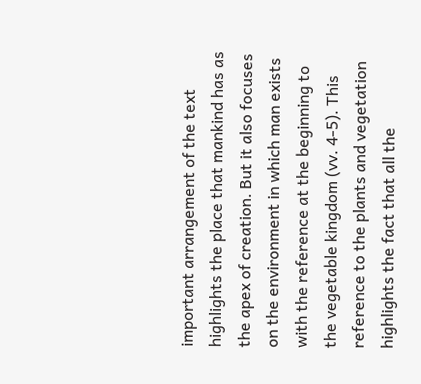important arrangement of the text highlights the place that mankind has as the apex of creation. But it also focuses on the environment in which man exists with the reference at the beginning to the vegetable kingdom (vv. 4-5). This reference to the plants and vegetation highlights the fact that all the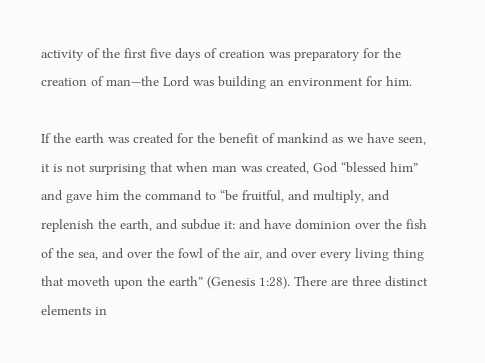activity of the first five days of creation was preparatory for the creation of man—the Lord was building an environment for him.

If the earth was created for the benefit of mankind as we have seen, it is not surprising that when man was created, God “blessed him” and gave him the command to “be fruitful, and multiply, and replenish the earth, and subdue it: and have dominion over the fish of the sea, and over the fowl of the air, and over every living thing that moveth upon the earth” (Genesis 1:28). There are three distinct elements in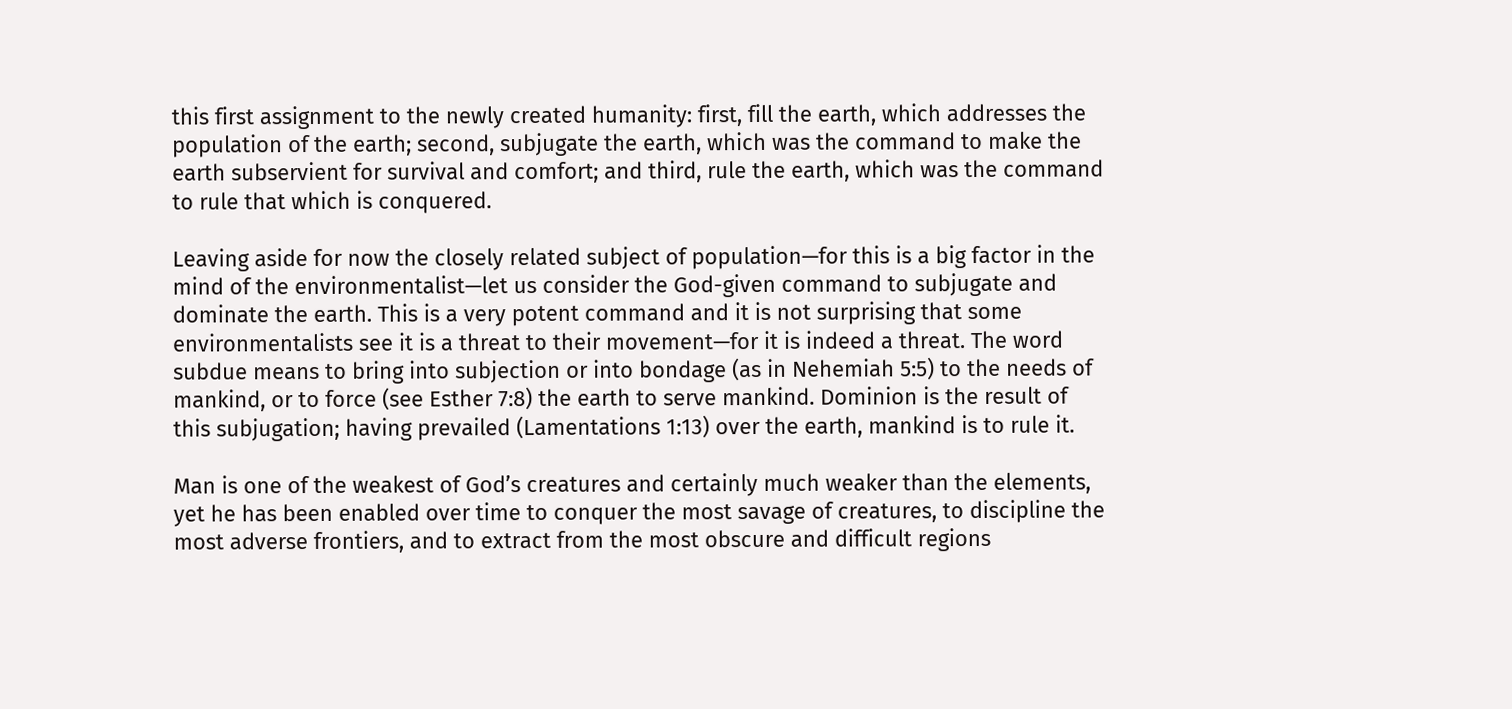this first assignment to the newly created humanity: first, fill the earth, which addresses the population of the earth; second, subjugate the earth, which was the command to make the earth subservient for survival and comfort; and third, rule the earth, which was the command to rule that which is conquered.

Leaving aside for now the closely related subject of population—for this is a big factor in the mind of the environmentalist—let us consider the God-given command to subjugate and dominate the earth. This is a very potent command and it is not surprising that some environmentalists see it is a threat to their movement—for it is indeed a threat. The word subdue means to bring into subjection or into bondage (as in Nehemiah 5:5) to the needs of mankind, or to force (see Esther 7:8) the earth to serve mankind. Dominion is the result of this subjugation; having prevailed (Lamentations 1:13) over the earth, mankind is to rule it.

Man is one of the weakest of God’s creatures and certainly much weaker than the elements, yet he has been enabled over time to conquer the most savage of creatures, to discipline the most adverse frontiers, and to extract from the most obscure and difficult regions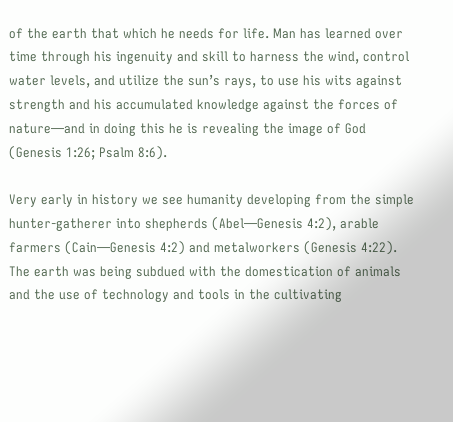of the earth that which he needs for life. Man has learned over time through his ingenuity and skill to harness the wind, control water levels, and utilize the sun’s rays, to use his wits against strength and his accumulated knowledge against the forces of nature—and in doing this he is revealing the image of God (Genesis 1:26; Psalm 8:6).

Very early in history we see humanity developing from the simple hunter-gatherer into shepherds (Abel—Genesis 4:2), arable farmers (Cain—Genesis 4:2) and metalworkers (Genesis 4:22). The earth was being subdued with the domestication of animals and the use of technology and tools in the cultivating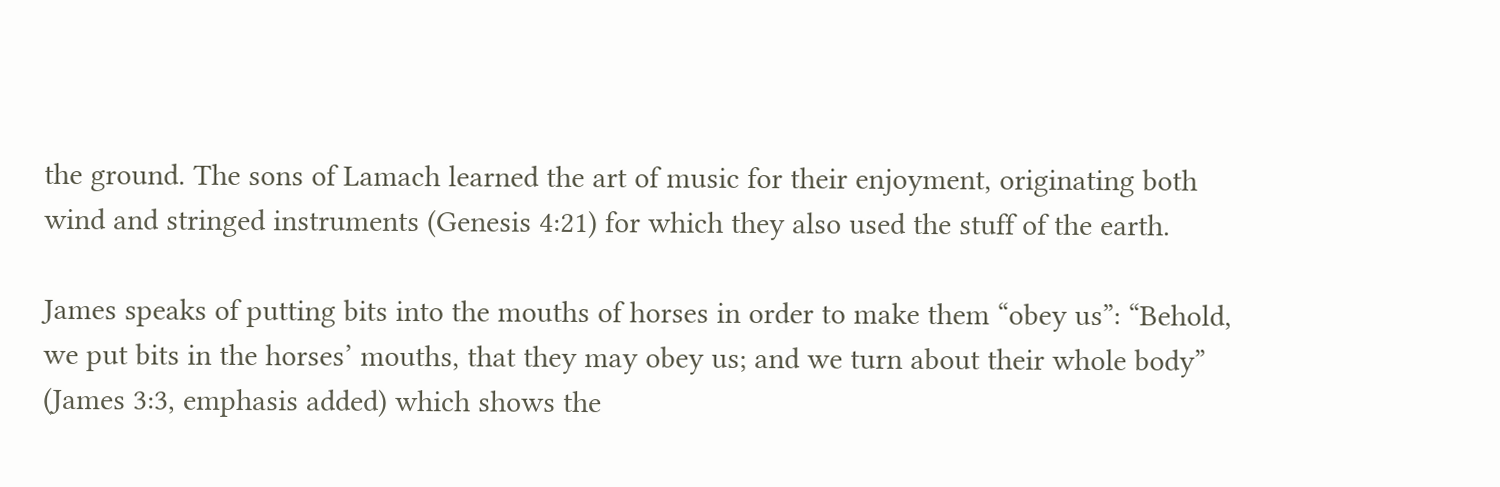the ground. The sons of Lamach learned the art of music for their enjoyment, originating both wind and stringed instruments (Genesis 4:21) for which they also used the stuff of the earth.

James speaks of putting bits into the mouths of horses in order to make them “obey us”: “Behold, we put bits in the horses’ mouths, that they may obey us; and we turn about their whole body” (James 3:3, emphasis added) which shows the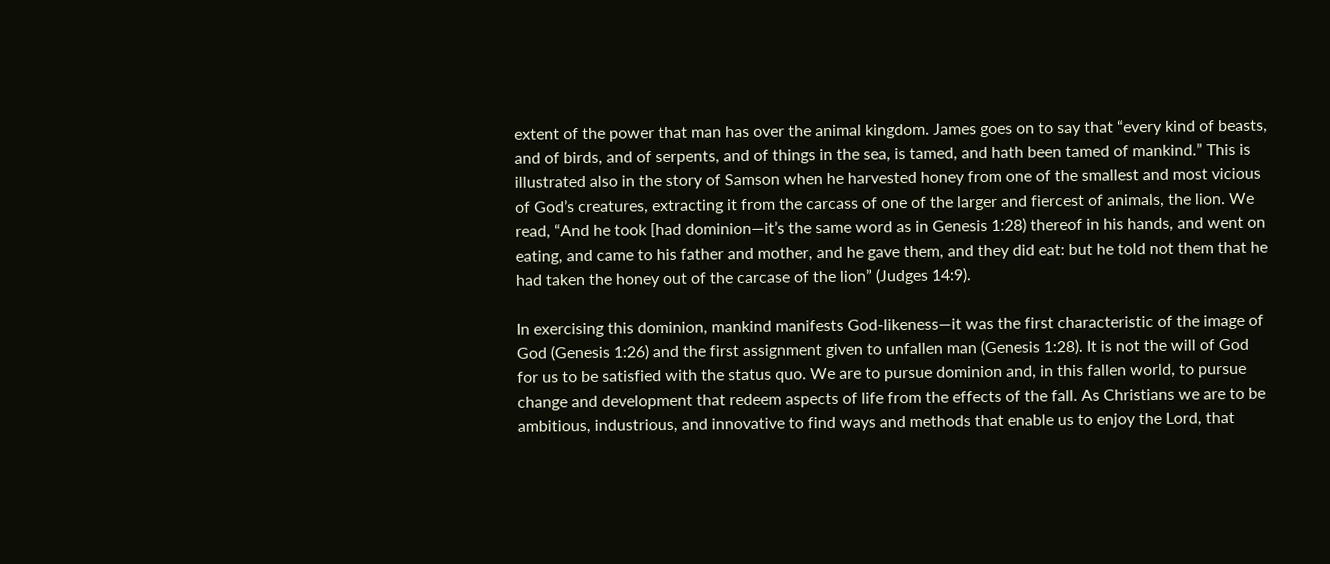extent of the power that man has over the animal kingdom. James goes on to say that “every kind of beasts, and of birds, and of serpents, and of things in the sea, is tamed, and hath been tamed of mankind.” This is illustrated also in the story of Samson when he harvested honey from one of the smallest and most vicious of God’s creatures, extracting it from the carcass of one of the larger and fiercest of animals, the lion. We read, “And he took [had dominion—it’s the same word as in Genesis 1:28) thereof in his hands, and went on eating, and came to his father and mother, and he gave them, and they did eat: but he told not them that he had taken the honey out of the carcase of the lion” (Judges 14:9).

In exercising this dominion, mankind manifests God-likeness—it was the first characteristic of the image of God (Genesis 1:26) and the first assignment given to unfallen man (Genesis 1:28). It is not the will of God for us to be satisfied with the status quo. We are to pursue dominion and, in this fallen world, to pursue change and development that redeem aspects of life from the effects of the fall. As Christians we are to be ambitious, industrious, and innovative to find ways and methods that enable us to enjoy the Lord, that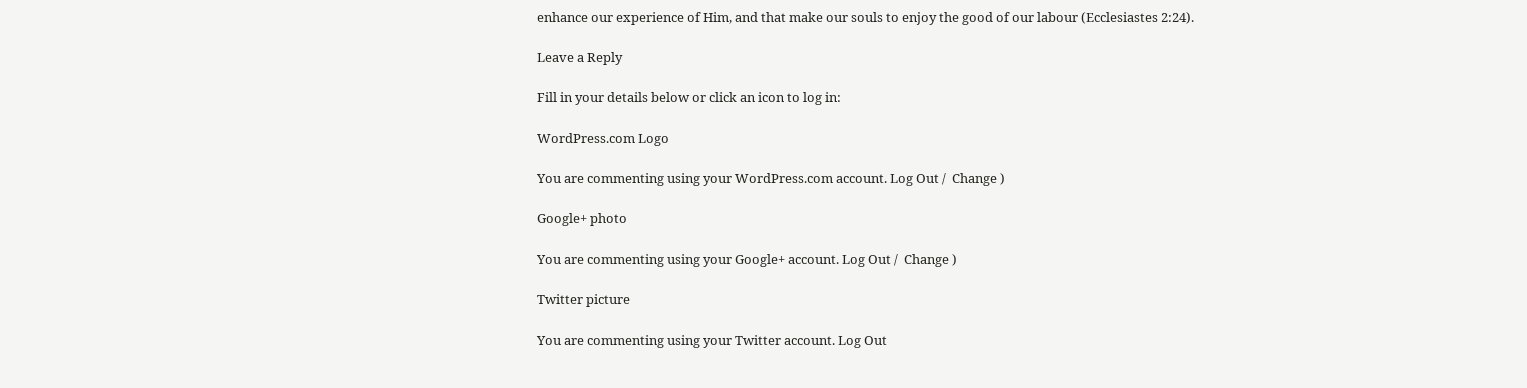enhance our experience of Him, and that make our souls to enjoy the good of our labour (Ecclesiastes 2:24).

Leave a Reply

Fill in your details below or click an icon to log in:

WordPress.com Logo

You are commenting using your WordPress.com account. Log Out /  Change )

Google+ photo

You are commenting using your Google+ account. Log Out /  Change )

Twitter picture

You are commenting using your Twitter account. Log Out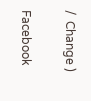/  Change )

Facebook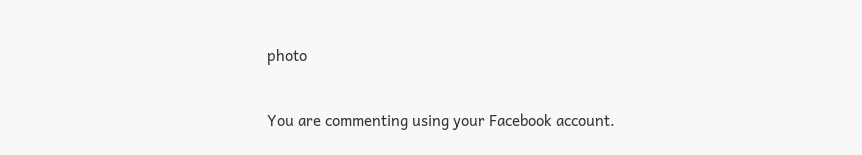photo

You are commenting using your Facebook account.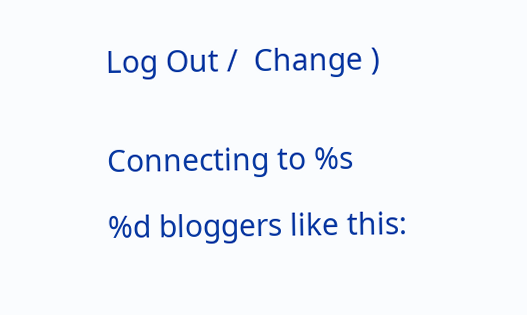Log Out /  Change )


Connecting to %s

%d bloggers like this: